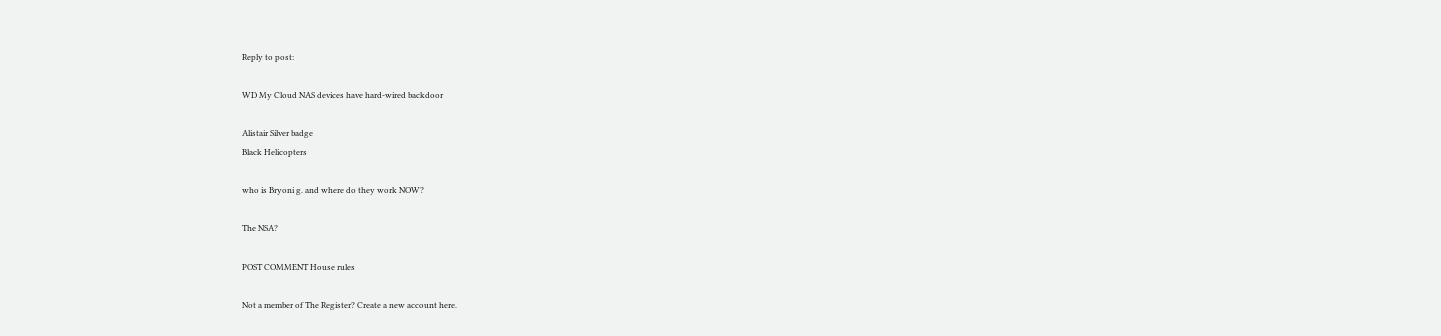Reply to post:

WD My Cloud NAS devices have hard-wired backdoor

Alistair Silver badge
Black Helicopters

who is Bryoni g. and where do they work NOW?

The NSA?

POST COMMENT House rules

Not a member of The Register? Create a new account here.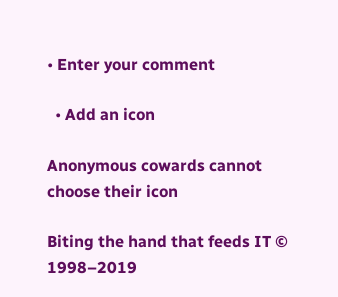• Enter your comment

  • Add an icon

Anonymous cowards cannot choose their icon

Biting the hand that feeds IT © 1998–2019